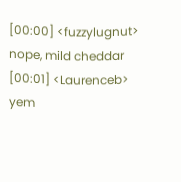[00:00] <fuzzylugnut> nope, mild cheddar
[00:01] <Laurenceb> yem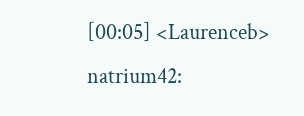[00:05] <Laurenceb> natrium42: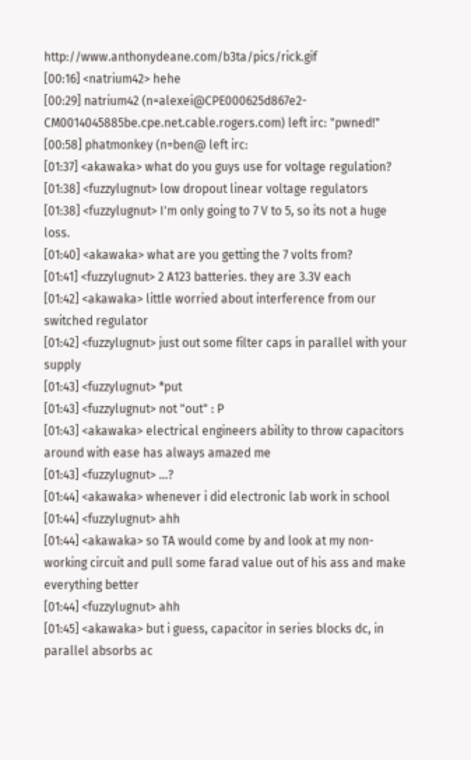http://www.anthonydeane.com/b3ta/pics/rick.gif
[00:16] <natrium42> hehe
[00:29] natrium42 (n=alexei@CPE000625d867e2-CM0014045885be.cpe.net.cable.rogers.com) left irc: "pwned!"
[00:58] phatmonkey (n=ben@ left irc:
[01:37] <akawaka> what do you guys use for voltage regulation?
[01:38] <fuzzylugnut> low dropout linear voltage regulators
[01:38] <fuzzylugnut> I'm only going to 7 V to 5, so its not a huge loss.
[01:40] <akawaka> what are you getting the 7 volts from?
[01:41] <fuzzylugnut> 2 A123 batteries. they are 3.3V each
[01:42] <akawaka> little worried about interference from our switched regulator
[01:42] <fuzzylugnut> just out some filter caps in parallel with your supply
[01:43] <fuzzylugnut> *put
[01:43] <fuzzylugnut> not "out" : P
[01:43] <akawaka> electrical engineers ability to throw capacitors around with ease has always amazed me
[01:43] <fuzzylugnut> ...?
[01:44] <akawaka> whenever i did electronic lab work in school
[01:44] <fuzzylugnut> ahh
[01:44] <akawaka> so TA would come by and look at my non-working circuit and pull some farad value out of his ass and make everything better
[01:44] <fuzzylugnut> ahh
[01:45] <akawaka> but i guess, capacitor in series blocks dc, in parallel absorbs ac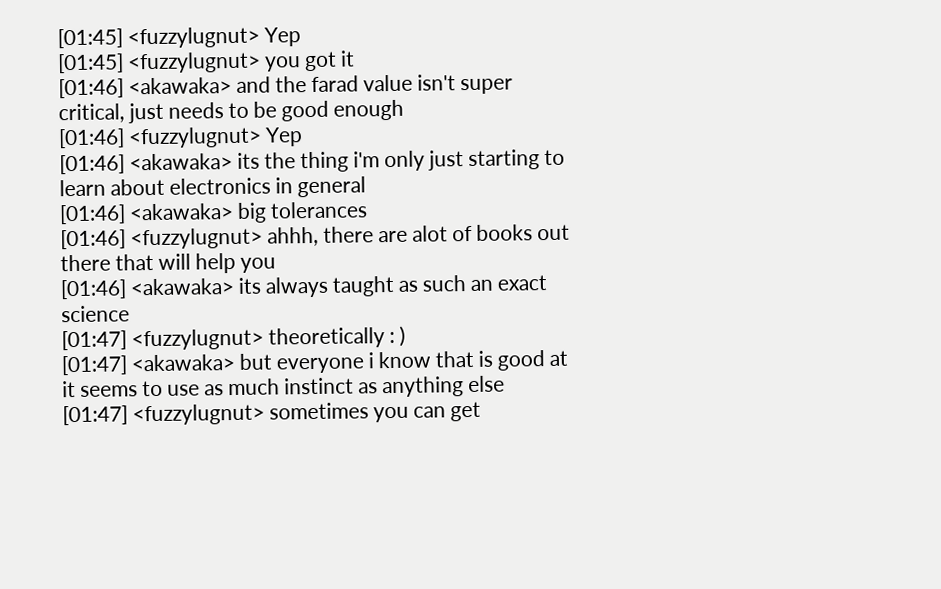[01:45] <fuzzylugnut> Yep
[01:45] <fuzzylugnut> you got it
[01:46] <akawaka> and the farad value isn't super critical, just needs to be good enough
[01:46] <fuzzylugnut> Yep
[01:46] <akawaka> its the thing i'm only just starting to learn about electronics in general
[01:46] <akawaka> big tolerances
[01:46] <fuzzylugnut> ahhh, there are alot of books out there that will help you
[01:46] <akawaka> its always taught as such an exact science
[01:47] <fuzzylugnut> theoretically : )
[01:47] <akawaka> but everyone i know that is good at it seems to use as much instinct as anything else
[01:47] <fuzzylugnut> sometimes you can get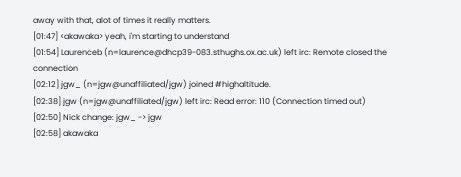away with that, alot of times it really matters.
[01:47] <akawaka> yeah, i'm starting to understand
[01:54] Laurenceb (n=laurence@dhcp39-083.sthughs.ox.ac.uk) left irc: Remote closed the connection
[02:12] jgw_ (n=jgw@unaffiliated/jgw) joined #highaltitude.
[02:38] jgw (n=jgw@unaffiliated/jgw) left irc: Read error: 110 (Connection timed out)
[02:50] Nick change: jgw_ -> jgw
[02:58] akawaka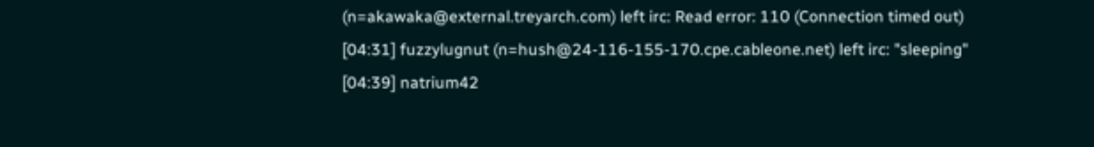(n=akawaka@external.treyarch.com) left irc: Read error: 110 (Connection timed out)
[04:31] fuzzylugnut (n=hush@24-116-155-170.cpe.cableone.net) left irc: "sleeping"
[04:39] natrium42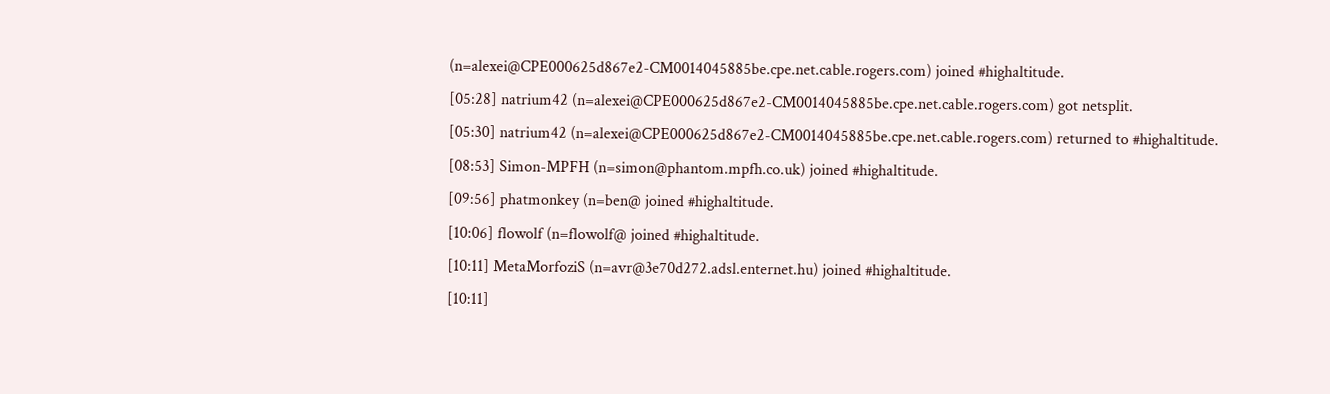(n=alexei@CPE000625d867e2-CM0014045885be.cpe.net.cable.rogers.com) joined #highaltitude.
[05:28] natrium42 (n=alexei@CPE000625d867e2-CM0014045885be.cpe.net.cable.rogers.com) got netsplit.
[05:30] natrium42 (n=alexei@CPE000625d867e2-CM0014045885be.cpe.net.cable.rogers.com) returned to #highaltitude.
[08:53] Simon-MPFH (n=simon@phantom.mpfh.co.uk) joined #highaltitude.
[09:56] phatmonkey (n=ben@ joined #highaltitude.
[10:06] flowolf (n=flowolf@ joined #highaltitude.
[10:11] MetaMorfoziS (n=avr@3e70d272.adsl.enternet.hu) joined #highaltitude.
[10:11]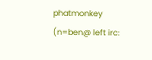phatmonkey (n=ben@ left irc: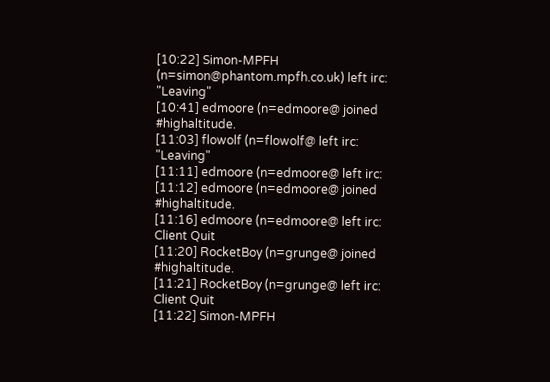[10:22] Simon-MPFH (n=simon@phantom.mpfh.co.uk) left irc: "Leaving"
[10:41] edmoore (n=edmoore@ joined #highaltitude.
[11:03] flowolf (n=flowolf@ left irc: "Leaving"
[11:11] edmoore (n=edmoore@ left irc:
[11:12] edmoore (n=edmoore@ joined #highaltitude.
[11:16] edmoore (n=edmoore@ left irc: Client Quit
[11:20] RocketBoy (n=grunge@ joined #highaltitude.
[11:21] RocketBoy (n=grunge@ left irc: Client Quit
[11:22] Simon-MPFH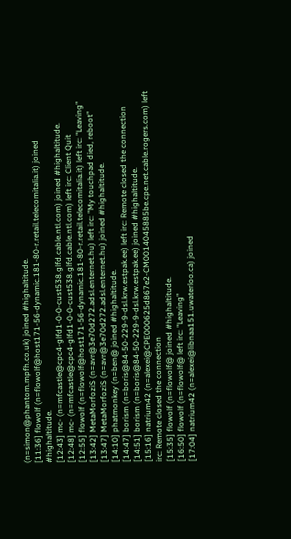(n=simon@phantom.mpfh.co.uk) joined #highaltitude.
[11:36] flowolf (n=flowolf@host171-56-dynamic.181-80-r.retail.telecomitalia.it) joined #highaltitude.
[12:43] mc- (n=mfcastle@cpc4-glfd1-0-0-cust538.glfd.cable.ntl.com) joined #highaltitude.
[12:48] mc- (n=mfcastle@cpc4-glfd1-0-0-cust538.glfd.cable.ntl.com) left irc: Client Quit
[12:55] flowolf (n=flowolf@host171-56-dynamic.181-80-r.retail.telecomitalia.it) left irc: "Leaving"
[13:42] MetaMorfoziS (n=avr@3e70d272.adsl.enternet.hu) left irc: "My touchpad died, reboot"
[13:47] MetaMorfoziS (n=avr@3e70d272.adsl.enternet.hu) joined #highaltitude.
[14:10] phatmonkey (n=ben@ joined #highaltitude.
[14:47] borism (n=boris@84-50-229-9-dsl.krw.estpak.ee) left irc: Remote closed the connection
[14:51] borism (n=boris@84-50-229-9-dsl.krw.estpak.ee) joined #highaltitude.
[15:16] natrium42 (n=alexei@CPE000625d867e2-CM0014045885be.cpe.net.cable.rogers.com) left irc: Remote closed the connection
[15:35] flowolf (n=flowolf@ joined #highaltitude.
[16:50] flowolf (n=flowolf@ left irc: "Leaving"
[17:04] natrium42 (n=alexei@libnaa151.uwaterloo.ca) joined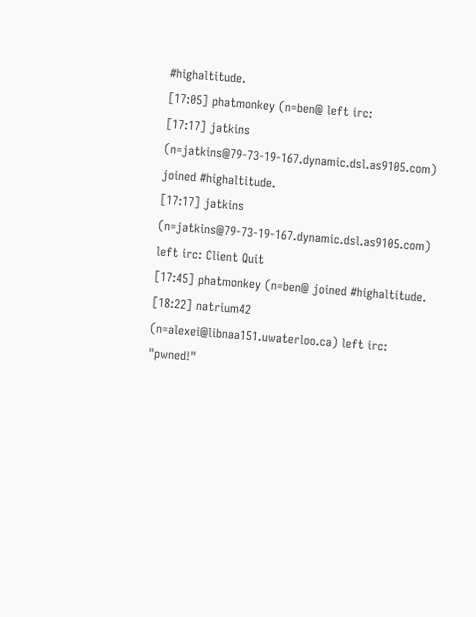#highaltitude.
[17:05] phatmonkey (n=ben@ left irc:
[17:17] jatkins (n=jatkins@79-73-19-167.dynamic.dsl.as9105.com) joined #highaltitude.
[17:17] jatkins (n=jatkins@79-73-19-167.dynamic.dsl.as9105.com) left irc: Client Quit
[17:45] phatmonkey (n=ben@ joined #highaltitude.
[18:22] natrium42 (n=alexei@libnaa151.uwaterloo.ca) left irc: "pwned!"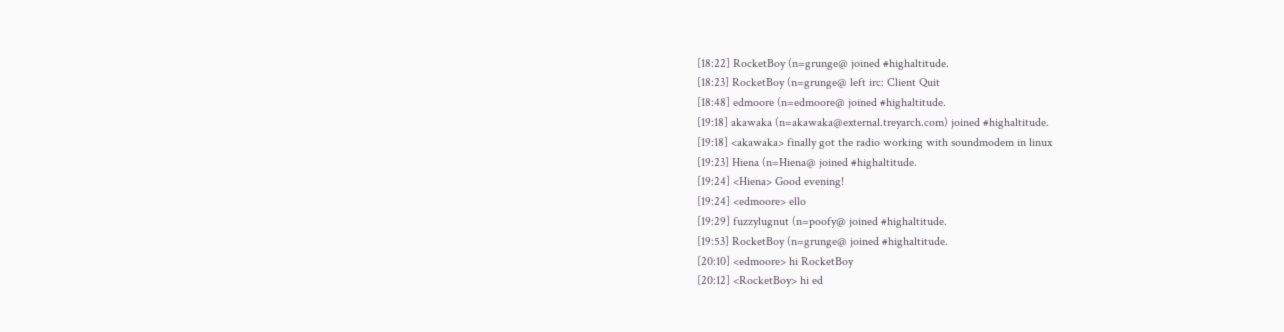[18:22] RocketBoy (n=grunge@ joined #highaltitude.
[18:23] RocketBoy (n=grunge@ left irc: Client Quit
[18:48] edmoore (n=edmoore@ joined #highaltitude.
[19:18] akawaka (n=akawaka@external.treyarch.com) joined #highaltitude.
[19:18] <akawaka> finally got the radio working with soundmodem in linux
[19:23] Hiena (n=Hiena@ joined #highaltitude.
[19:24] <Hiena> Good evening!
[19:24] <edmoore> ello
[19:29] fuzzylugnut (n=poofy@ joined #highaltitude.
[19:53] RocketBoy (n=grunge@ joined #highaltitude.
[20:10] <edmoore> hi RocketBoy
[20:12] <RocketBoy> hi ed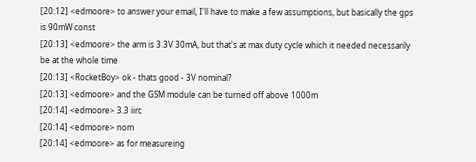[20:12] <edmoore> to answer your email, I'll have to make a few assumptions, but basically the gps is 90mW const
[20:13] <edmoore> the arm is 3.3V 30mA, but that's at max duty cycle which it needed necessarily be at the whole time
[20:13] <RocketBoy> ok - thats good - 3V nominal?
[20:13] <edmoore> and the GSM module can be turned off above 1000m
[20:14] <edmoore> 3.3 iirc
[20:14] <edmoore> nom
[20:14] <edmoore> as for measureing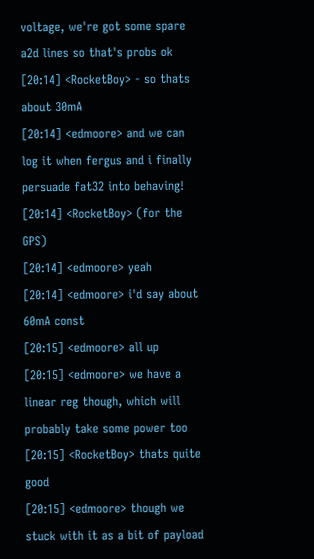voltage, we're got some spare a2d lines so that's probs ok
[20:14] <RocketBoy> - so thats about 30mA
[20:14] <edmoore> and we can log it when fergus and i finally persuade fat32 into behaving!
[20:14] <RocketBoy> (for the GPS)
[20:14] <edmoore> yeah
[20:14] <edmoore> i'd say about 60mA const
[20:15] <edmoore> all up
[20:15] <edmoore> we have a linear reg though, which will probably take some power too
[20:15] <RocketBoy> thats quite good
[20:15] <edmoore> though we stuck with it as a bit of payload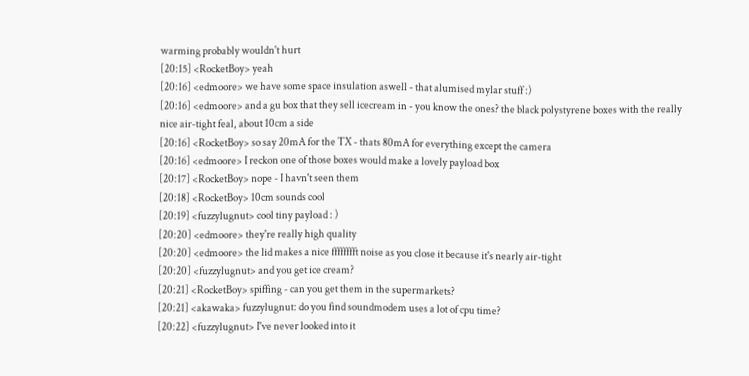warming probably wouldn't hurt
[20:15] <RocketBoy> yeah
[20:16] <edmoore> we have some space insulation aswell - that alumised mylar stuff :)
[20:16] <edmoore> and a gu box that they sell icecream in - you know the ones? the black polystyrene boxes with the really nice air-tight feal, about 10cm a side
[20:16] <RocketBoy> so say 20mA for the TX - thats 80mA for everything except the camera
[20:16] <edmoore> I reckon one of those boxes would make a lovely payload box
[20:17] <RocketBoy> nope - I havn't seen them
[20:18] <RocketBoy> 10cm sounds cool
[20:19] <fuzzylugnut> cool tiny payload : )
[20:20] <edmoore> they're really high quality
[20:20] <edmoore> the lid makes a nice fffffffft noise as you close it because it's nearly air-tight
[20:20] <fuzzylugnut> and you get ice cream?
[20:21] <RocketBoy> spiffing - can you get them in the supermarkets?
[20:21] <akawaka> fuzzylugnut: do you find soundmodem uses a lot of cpu time?
[20:22] <fuzzylugnut> I've never looked into it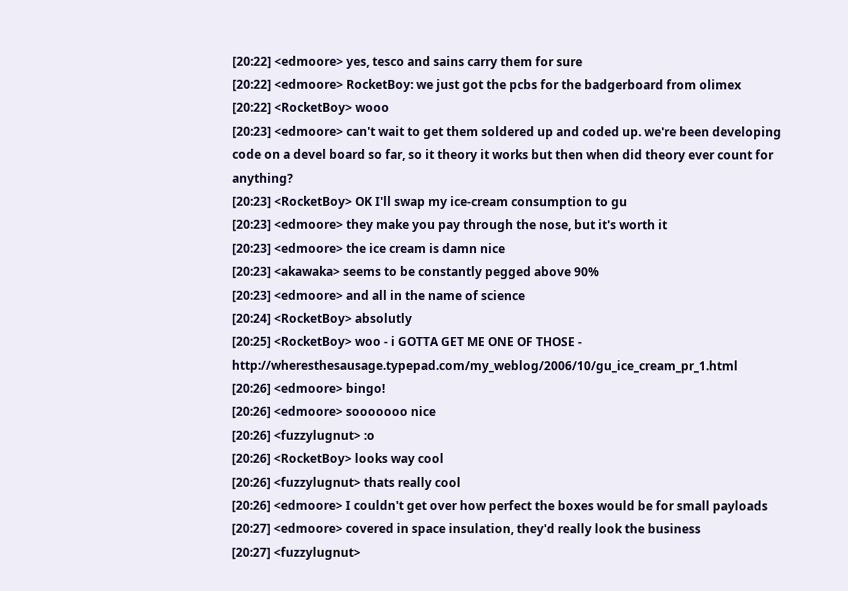[20:22] <edmoore> yes, tesco and sains carry them for sure
[20:22] <edmoore> RocketBoy: we just got the pcbs for the badgerboard from olimex
[20:22] <RocketBoy> wooo
[20:23] <edmoore> can't wait to get them soldered up and coded up. we're been developing code on a devel board so far, so it theory it works but then when did theory ever count for anything?
[20:23] <RocketBoy> OK I'll swap my ice-cream consumption to gu
[20:23] <edmoore> they make you pay through the nose, but it's worth it
[20:23] <edmoore> the ice cream is damn nice
[20:23] <akawaka> seems to be constantly pegged above 90%
[20:23] <edmoore> and all in the name of science
[20:24] <RocketBoy> absolutly
[20:25] <RocketBoy> woo - i GOTTA GET ME ONE OF THOSE - http://wheresthesausage.typepad.com/my_weblog/2006/10/gu_ice_cream_pr_1.html
[20:26] <edmoore> bingo!
[20:26] <edmoore> sooooooo nice
[20:26] <fuzzylugnut> :o
[20:26] <RocketBoy> looks way cool
[20:26] <fuzzylugnut> thats really cool
[20:26] <edmoore> I couldn't get over how perfect the boxes would be for small payloads
[20:27] <edmoore> covered in space insulation, they'd really look the business
[20:27] <fuzzylugnut>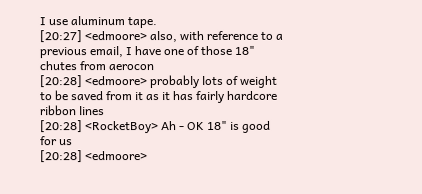I use aluminum tape.
[20:27] <edmoore> also, with reference to a previous email, I have one of those 18" chutes from aerocon
[20:28] <edmoore> probably lots of weight to be saved from it as it has fairly hardcore ribbon lines
[20:28] <RocketBoy> Ah - OK 18" is good for us
[20:28] <edmoore>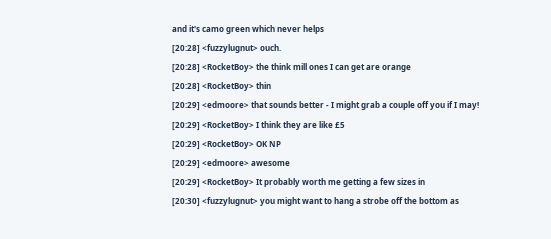and it's camo green which never helps
[20:28] <fuzzylugnut> ouch.
[20:28] <RocketBoy> the think mill ones I can get are orange
[20:28] <RocketBoy> thin
[20:29] <edmoore> that sounds better - I might grab a couple off you if I may!
[20:29] <RocketBoy> I think they are like £5
[20:29] <RocketBoy> OK NP
[20:29] <edmoore> awesome
[20:29] <RocketBoy> It probably worth me getting a few sizes in
[20:30] <fuzzylugnut> you might want to hang a strobe off the bottom as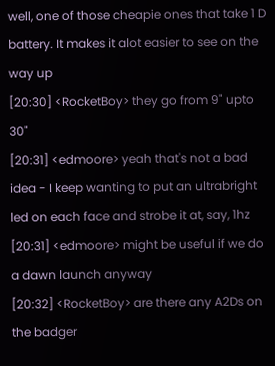well, one of those cheapie ones that take 1 D battery. It makes it alot easier to see on the way up
[20:30] <RocketBoy> they go from 9" upto 30"
[20:31] <edmoore> yeah that's not a bad idea - I keep wanting to put an ultrabright led on each face and strobe it at, say, 1hz
[20:31] <edmoore> might be useful if we do a dawn launch anyway
[20:32] <RocketBoy> are there any A2Ds on the badger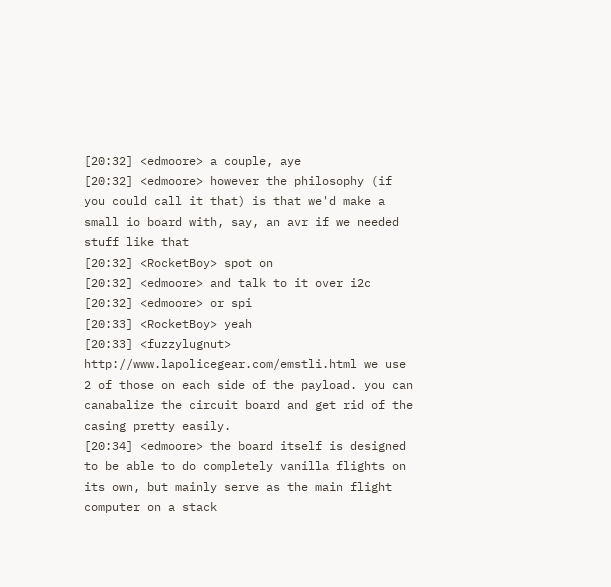[20:32] <edmoore> a couple, aye
[20:32] <edmoore> however the philosophy (if you could call it that) is that we'd make a small io board with, say, an avr if we needed stuff like that
[20:32] <RocketBoy> spot on
[20:32] <edmoore> and talk to it over i2c
[20:32] <edmoore> or spi
[20:33] <RocketBoy> yeah
[20:33] <fuzzylugnut> http://www.lapolicegear.com/emstli.html we use 2 of those on each side of the payload. you can canabalize the circuit board and get rid of the casing pretty easily.
[20:34] <edmoore> the board itself is designed to be able to do completely vanilla flights on its own, but mainly serve as the main flight computer on a stack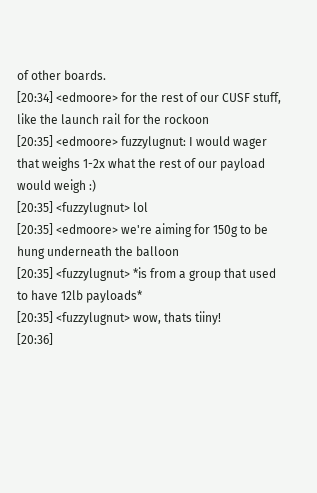of other boards.
[20:34] <edmoore> for the rest of our CUSF stuff, like the launch rail for the rockoon
[20:35] <edmoore> fuzzylugnut: I would wager that weighs 1-2x what the rest of our payload would weigh :)
[20:35] <fuzzylugnut> lol
[20:35] <edmoore> we're aiming for 150g to be hung underneath the balloon
[20:35] <fuzzylugnut> *is from a group that used to have 12lb payloads*
[20:35] <fuzzylugnut> wow, thats tiiny!
[20:36]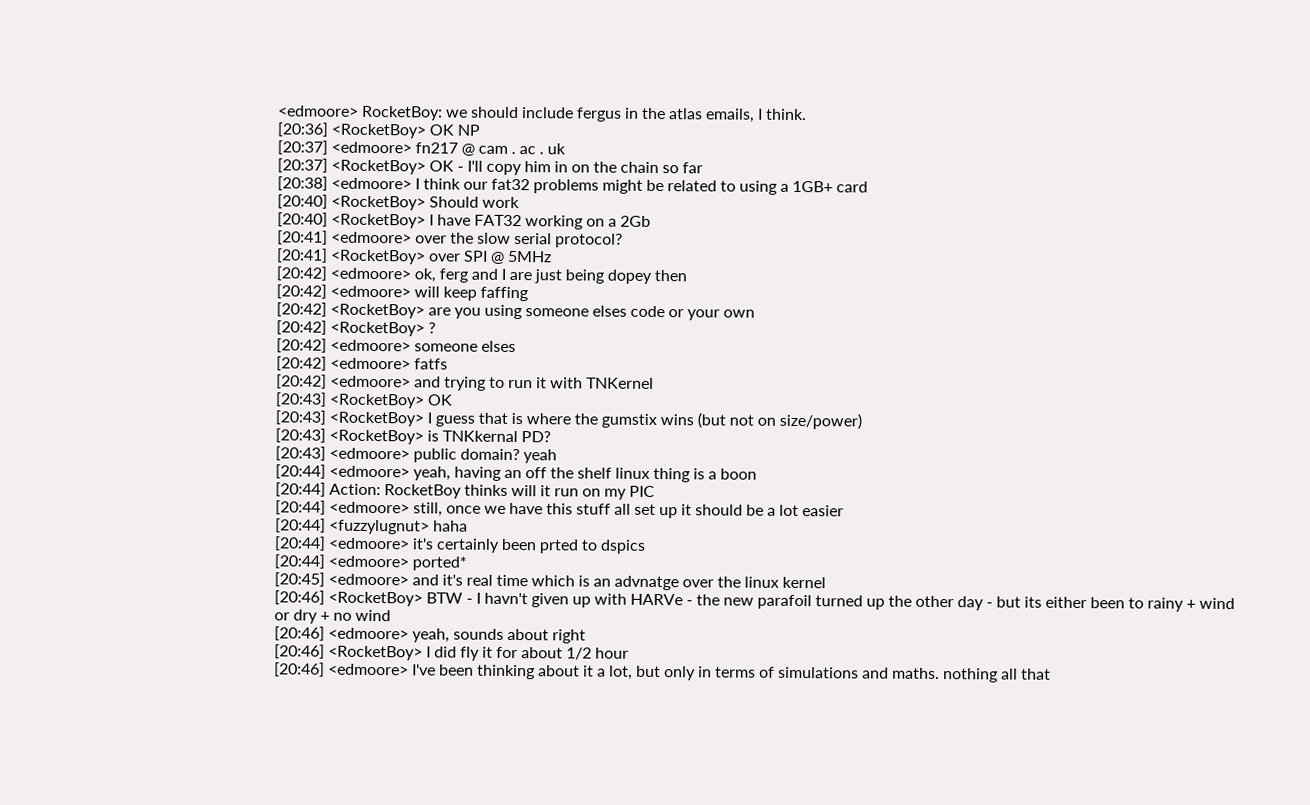<edmoore> RocketBoy: we should include fergus in the atlas emails, I think.
[20:36] <RocketBoy> OK NP
[20:37] <edmoore> fn217 @ cam . ac . uk
[20:37] <RocketBoy> OK - I'll copy him in on the chain so far
[20:38] <edmoore> I think our fat32 problems might be related to using a 1GB+ card
[20:40] <RocketBoy> Should work
[20:40] <RocketBoy> I have FAT32 working on a 2Gb
[20:41] <edmoore> over the slow serial protocol?
[20:41] <RocketBoy> over SPI @ 5MHz
[20:42] <edmoore> ok, ferg and I are just being dopey then
[20:42] <edmoore> will keep faffing
[20:42] <RocketBoy> are you using someone elses code or your own
[20:42] <RocketBoy> ?
[20:42] <edmoore> someone elses
[20:42] <edmoore> fatfs
[20:42] <edmoore> and trying to run it with TNKernel
[20:43] <RocketBoy> OK
[20:43] <RocketBoy> I guess that is where the gumstix wins (but not on size/power)
[20:43] <RocketBoy> is TNKkernal PD?
[20:43] <edmoore> public domain? yeah
[20:44] <edmoore> yeah, having an off the shelf linux thing is a boon
[20:44] Action: RocketBoy thinks will it run on my PIC
[20:44] <edmoore> still, once we have this stuff all set up it should be a lot easier
[20:44] <fuzzylugnut> haha
[20:44] <edmoore> it's certainly been prted to dspics
[20:44] <edmoore> ported*
[20:45] <edmoore> and it's real time which is an advnatge over the linux kernel
[20:46] <RocketBoy> BTW - I havn't given up with HARVe - the new parafoil turned up the other day - but its either been to rainy + wind or dry + no wind
[20:46] <edmoore> yeah, sounds about right
[20:46] <RocketBoy> I did fly it for about 1/2 hour
[20:46] <edmoore> I've been thinking about it a lot, but only in terms of simulations and maths. nothing all that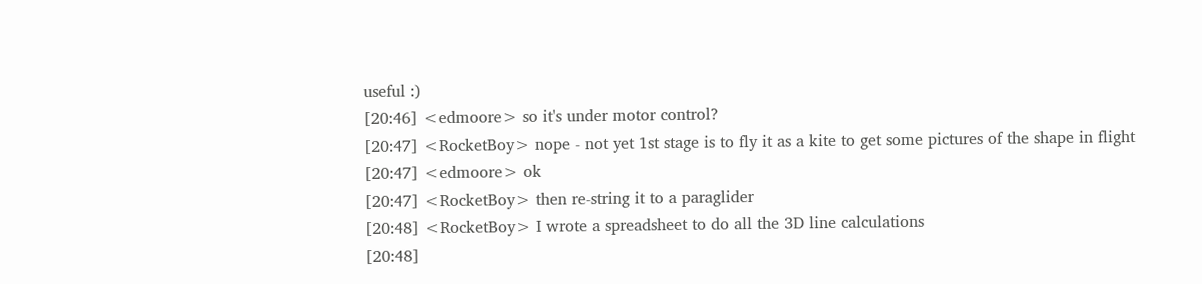useful :)
[20:46] <edmoore> so it's under motor control?
[20:47] <RocketBoy> nope - not yet 1st stage is to fly it as a kite to get some pictures of the shape in flight
[20:47] <edmoore> ok
[20:47] <RocketBoy> then re-string it to a paraglider
[20:48] <RocketBoy> I wrote a spreadsheet to do all the 3D line calculations
[20:48]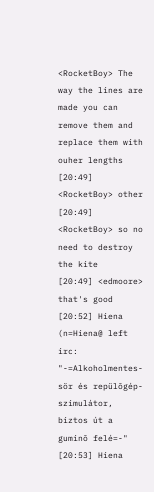<RocketBoy> The way the lines are made you can remove them and replace them with ouher lengths
[20:49] <RocketBoy> other
[20:49] <RocketBoy> so no need to destroy the kite
[20:49] <edmoore> that's good
[20:52] Hiena (n=Hiena@ left irc: "-=Alkoholmentes-sör és repülõgép-szimulátor, biztos út a guminõ felé=-"
[20:53] Hiena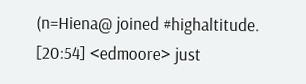(n=Hiena@ joined #highaltitude.
[20:54] <edmoore> just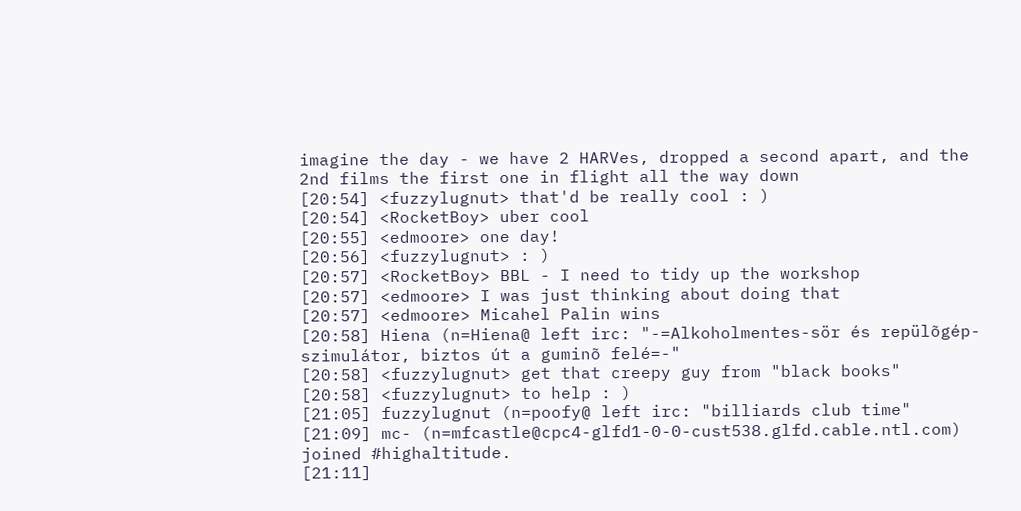imagine the day - we have 2 HARVes, dropped a second apart, and the 2nd films the first one in flight all the way down
[20:54] <fuzzylugnut> that'd be really cool : )
[20:54] <RocketBoy> uber cool
[20:55] <edmoore> one day!
[20:56] <fuzzylugnut> : )
[20:57] <RocketBoy> BBL - I need to tidy up the workshop
[20:57] <edmoore> I was just thinking about doing that
[20:57] <edmoore> Micahel Palin wins
[20:58] Hiena (n=Hiena@ left irc: "-=Alkoholmentes-sör és repülõgép-szimulátor, biztos út a guminõ felé=-"
[20:58] <fuzzylugnut> get that creepy guy from "black books"
[20:58] <fuzzylugnut> to help : )
[21:05] fuzzylugnut (n=poofy@ left irc: "billiards club time"
[21:09] mc- (n=mfcastle@cpc4-glfd1-0-0-cust538.glfd.cable.ntl.com) joined #highaltitude.
[21:11]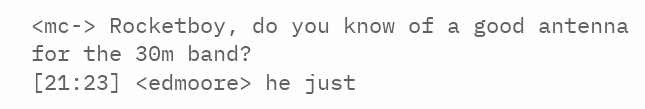<mc-> Rocketboy, do you know of a good antenna for the 30m band?
[21:23] <edmoore> he just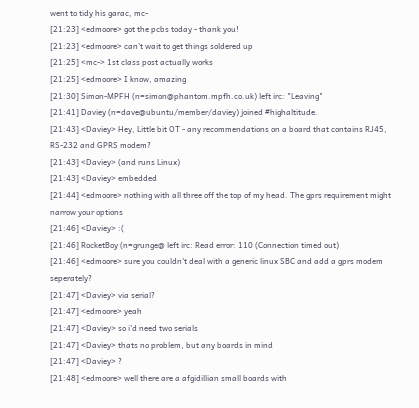went to tidy his garac, mc-
[21:23] <edmoore> got the pcbs today - thank you!
[21:23] <edmoore> can't wait to get things soldered up
[21:25] <mc-> 1st class post actually works
[21:25] <edmoore> I know, amazing
[21:30] Simon-MPFH (n=simon@phantom.mpfh.co.uk) left irc: "Leaving"
[21:41] Daviey (n=dave@ubuntu/member/daviey) joined #highaltitude.
[21:43] <Daviey> Hey, Little bit OT - any recommendations on a board that contains RJ45, RS-232 and GPRS modem?
[21:43] <Daviey> (and runs Linux)
[21:43] <Daviey> embedded
[21:44] <edmoore> nothing with all three off the top of my head. The gprs requirement might narrow your options
[21:46] <Daviey> :(
[21:46] RocketBoy (n=grunge@ left irc: Read error: 110 (Connection timed out)
[21:46] <edmoore> sure you couldn't deal with a generic linux SBC and add a gprs modem seperately?
[21:47] <Daviey> via serial?
[21:47] <edmoore> yeah
[21:47] <Daviey> so i'd need two serials
[21:47] <Daviey> thats no problem, but any boards in mind
[21:47] <Daviey> ?
[21:48] <edmoore> well there are a afgidillian small boards with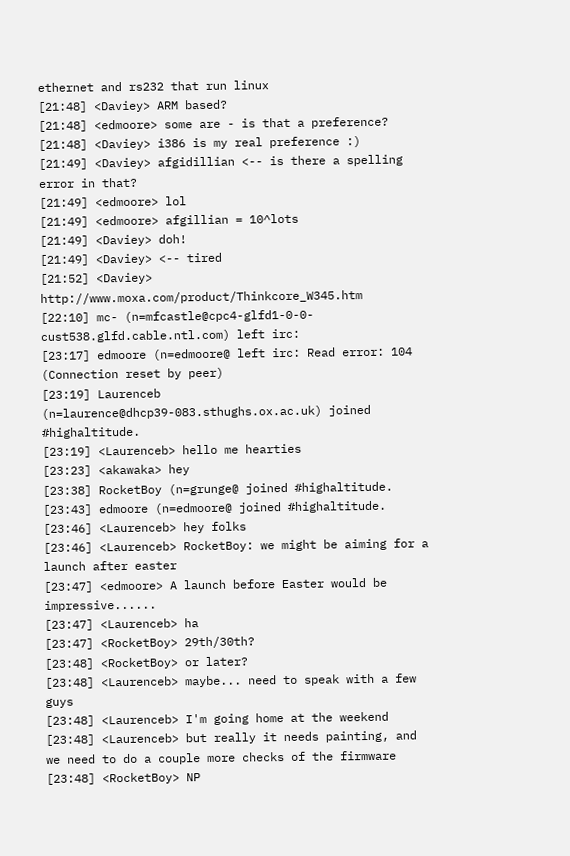ethernet and rs232 that run linux
[21:48] <Daviey> ARM based?
[21:48] <edmoore> some are - is that a preference?
[21:48] <Daviey> i386 is my real preference :)
[21:49] <Daviey> afgidillian <-- is there a spelling error in that?
[21:49] <edmoore> lol
[21:49] <edmoore> afgillian = 10^lots
[21:49] <Daviey> doh!
[21:49] <Daviey> <-- tired
[21:52] <Daviey> http://www.moxa.com/product/Thinkcore_W345.htm
[22:10] mc- (n=mfcastle@cpc4-glfd1-0-0-cust538.glfd.cable.ntl.com) left irc:
[23:17] edmoore (n=edmoore@ left irc: Read error: 104 (Connection reset by peer)
[23:19] Laurenceb (n=laurence@dhcp39-083.sthughs.ox.ac.uk) joined #highaltitude.
[23:19] <Laurenceb> hello me hearties
[23:23] <akawaka> hey
[23:38] RocketBoy (n=grunge@ joined #highaltitude.
[23:43] edmoore (n=edmoore@ joined #highaltitude.
[23:46] <Laurenceb> hey folks
[23:46] <Laurenceb> RocketBoy: we might be aiming for a launch after easter
[23:47] <edmoore> A launch before Easter would be impressive......
[23:47] <Laurenceb> ha
[23:47] <RocketBoy> 29th/30th?
[23:48] <RocketBoy> or later?
[23:48] <Laurenceb> maybe... need to speak with a few guys
[23:48] <Laurenceb> I'm going home at the weekend
[23:48] <Laurenceb> but really it needs painting, and we need to do a couple more checks of the firmware
[23:48] <RocketBoy> NP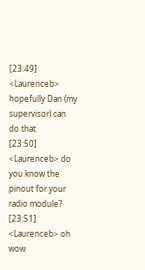[23:49] <Laurenceb> hopefully Dan (my supervisor) can do that
[23:50] <Laurenceb> do you know the pinout for your radio module?
[23:51] <Laurenceb> oh wow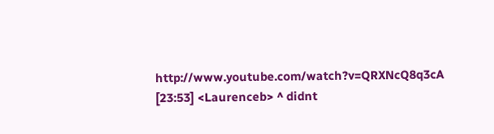http://www.youtube.com/watch?v=QRXNcQ8q3cA
[23:53] <Laurenceb> ^ didnt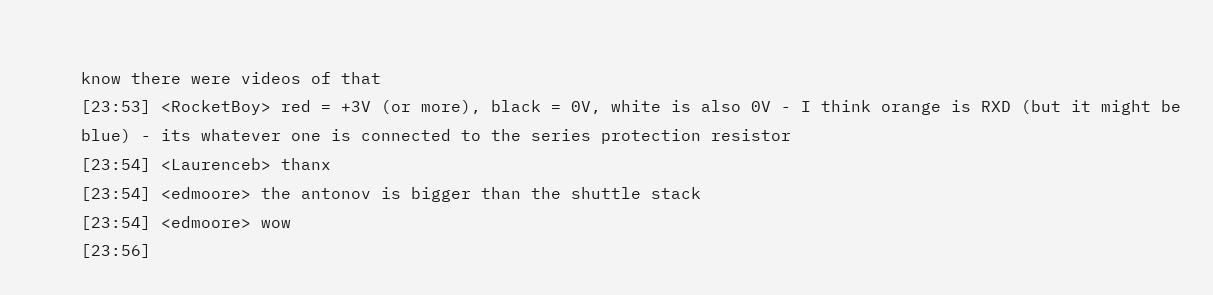know there were videos of that
[23:53] <RocketBoy> red = +3V (or more), black = 0V, white is also 0V - I think orange is RXD (but it might be blue) - its whatever one is connected to the series protection resistor
[23:54] <Laurenceb> thanx
[23:54] <edmoore> the antonov is bigger than the shuttle stack
[23:54] <edmoore> wow
[23:56]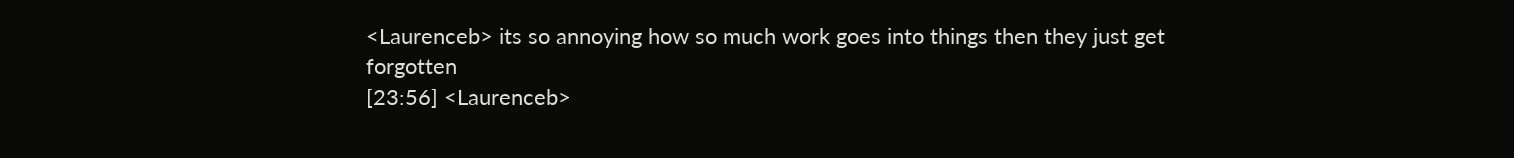<Laurenceb> its so annoying how so much work goes into things then they just get forgotten
[23:56] <Laurenceb>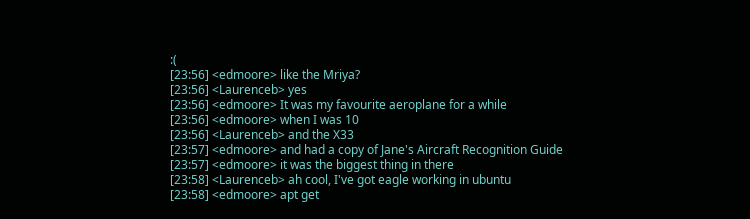:(
[23:56] <edmoore> like the Mriya?
[23:56] <Laurenceb> yes
[23:56] <edmoore> It was my favourite aeroplane for a while
[23:56] <edmoore> when I was 10
[23:56] <Laurenceb> and the X33
[23:57] <edmoore> and had a copy of Jane's Aircraft Recognition Guide
[23:57] <edmoore> it was the biggest thing in there
[23:58] <Laurenceb> ah cool, I've got eagle working in ubuntu
[23:58] <edmoore> apt get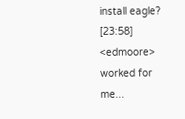install eagle?
[23:58] <edmoore> worked for me...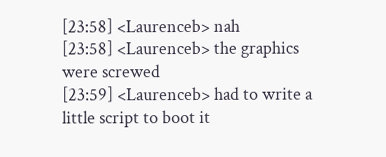[23:58] <Laurenceb> nah
[23:58] <Laurenceb> the graphics were screwed
[23:59] <Laurenceb> had to write a little script to boot it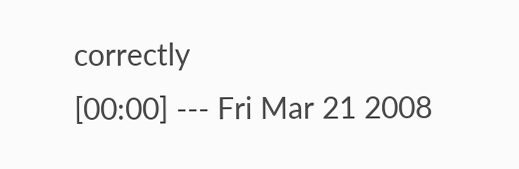correctly
[00:00] --- Fri Mar 21 2008